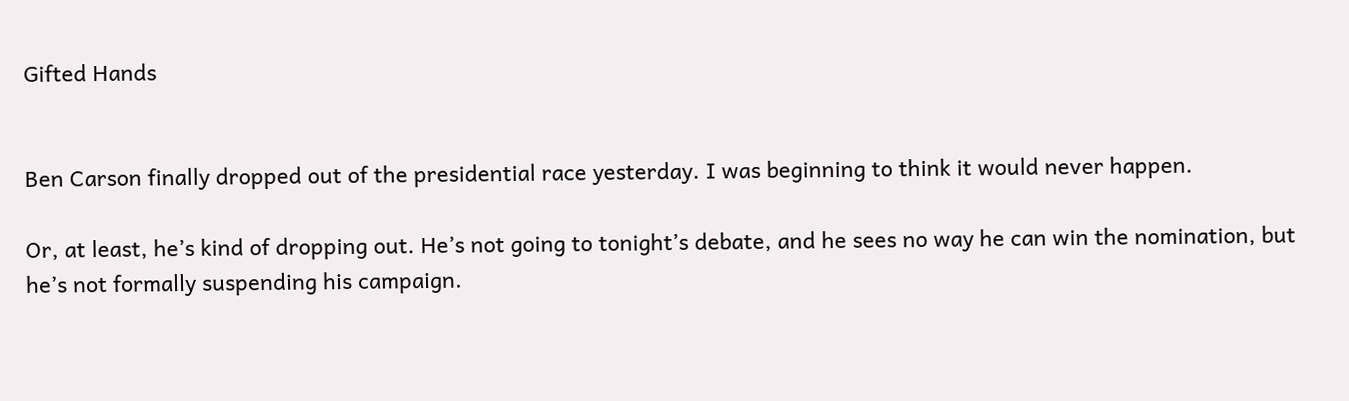Gifted Hands


Ben Carson finally dropped out of the presidential race yesterday. I was beginning to think it would never happen.

Or, at least, he’s kind of dropping out. He’s not going to tonight’s debate, and he sees no way he can win the nomination, but he’s not formally suspending his campaign.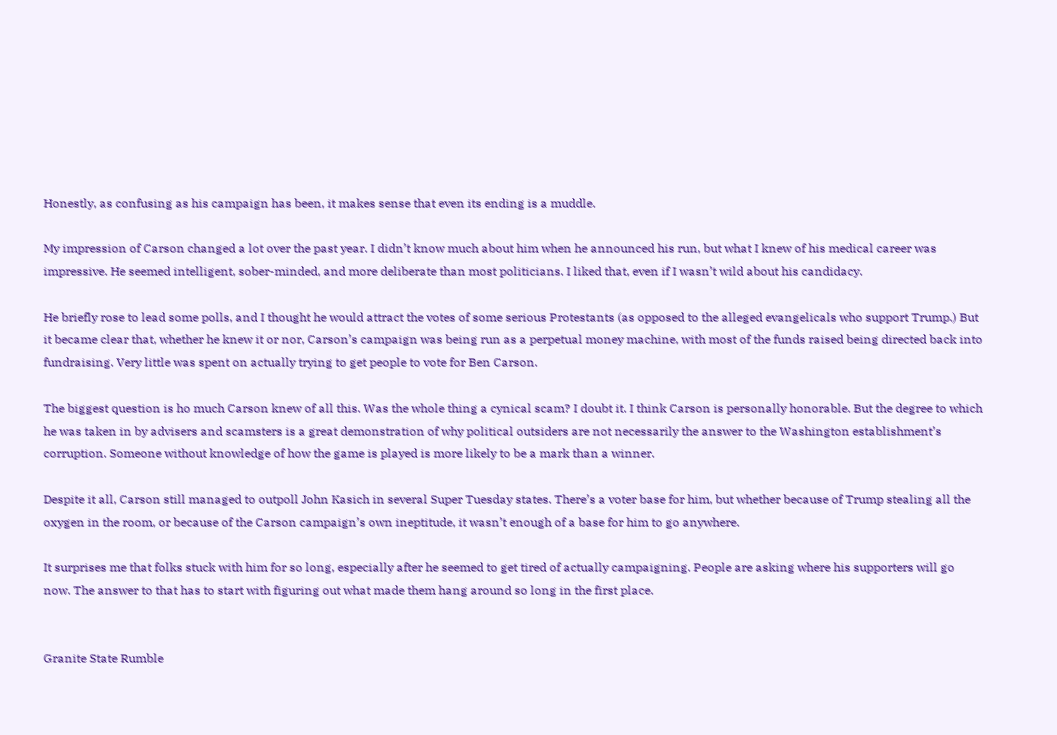Honestly, as confusing as his campaign has been, it makes sense that even its ending is a muddle.

My impression of Carson changed a lot over the past year. I didn’t know much about him when he announced his run, but what I knew of his medical career was impressive. He seemed intelligent, sober-minded, and more deliberate than most politicians. I liked that, even if I wasn’t wild about his candidacy.

He briefly rose to lead some polls, and I thought he would attract the votes of some serious Protestants (as opposed to the alleged evangelicals who support Trump.) But it became clear that, whether he knew it or nor, Carson’s campaign was being run as a perpetual money machine, with most of the funds raised being directed back into fundraising. Very little was spent on actually trying to get people to vote for Ben Carson.

The biggest question is ho much Carson knew of all this. Was the whole thing a cynical scam? I doubt it. I think Carson is personally honorable. But the degree to which he was taken in by advisers and scamsters is a great demonstration of why political outsiders are not necessarily the answer to the Washington establishment’s corruption. Someone without knowledge of how the game is played is more likely to be a mark than a winner.

Despite it all, Carson still managed to outpoll John Kasich in several Super Tuesday states. There’s a voter base for him, but whether because of Trump stealing all the oxygen in the room, or because of the Carson campaign’s own ineptitude, it wasn’t enough of a base for him to go anywhere.

It surprises me that folks stuck with him for so long, especially after he seemed to get tired of actually campaigning. People are asking where his supporters will go now. The answer to that has to start with figuring out what made them hang around so long in the first place.


Granite State Rumble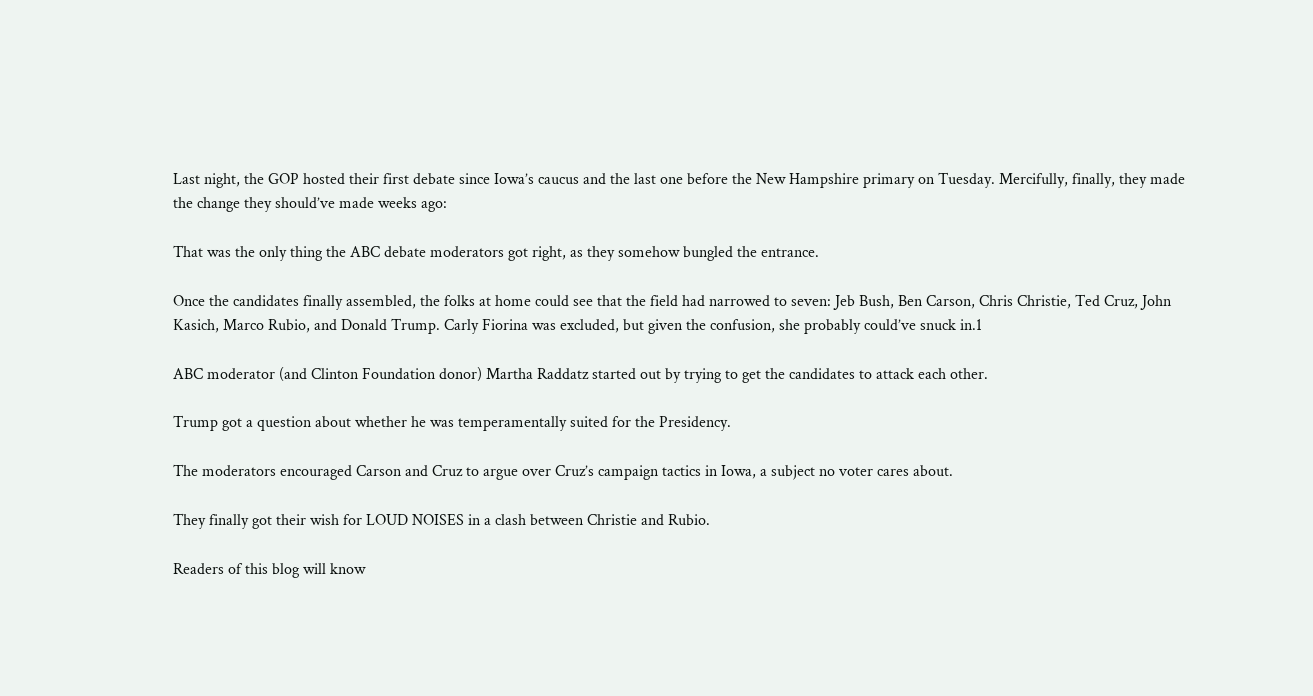Last night, the GOP hosted their first debate since Iowa’s caucus and the last one before the New Hampshire primary on Tuesday. Mercifully, finally, they made the change they should’ve made weeks ago:

That was the only thing the ABC debate moderators got right, as they somehow bungled the entrance.

Once the candidates finally assembled, the folks at home could see that the field had narrowed to seven: Jeb Bush, Ben Carson, Chris Christie, Ted Cruz, John Kasich, Marco Rubio, and Donald Trump. Carly Fiorina was excluded, but given the confusion, she probably could’ve snuck in.1

ABC moderator (and Clinton Foundation donor) Martha Raddatz started out by trying to get the candidates to attack each other.

Trump got a question about whether he was temperamentally suited for the Presidency.

The moderators encouraged Carson and Cruz to argue over Cruz’s campaign tactics in Iowa, a subject no voter cares about.

They finally got their wish for LOUD NOISES in a clash between Christie and Rubio.

Readers of this blog will know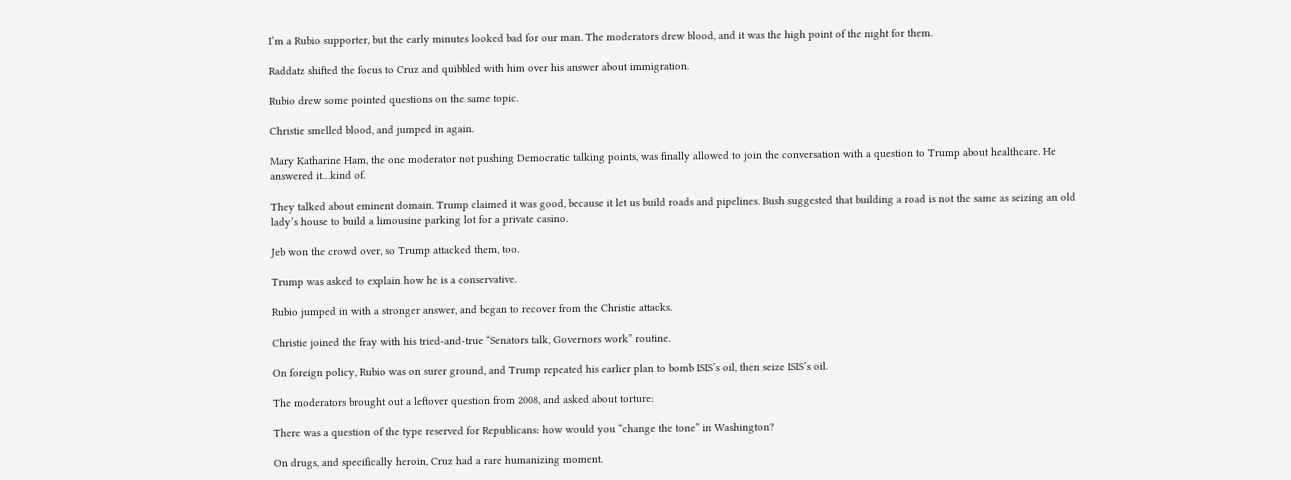I’m a Rubio supporter, but the early minutes looked bad for our man. The moderators drew blood, and it was the high point of the night for them.

Raddatz shifted the focus to Cruz and quibbled with him over his answer about immigration.

Rubio drew some pointed questions on the same topic.

Christie smelled blood, and jumped in again.

Mary Katharine Ham, the one moderator not pushing Democratic talking points, was finally allowed to join the conversation with a question to Trump about healthcare. He answered it…kind of.

They talked about eminent domain. Trump claimed it was good, because it let us build roads and pipelines. Bush suggested that building a road is not the same as seizing an old lady’s house to build a limousine parking lot for a private casino.

Jeb won the crowd over, so Trump attacked them, too.

Trump was asked to explain how he is a conservative.

Rubio jumped in with a stronger answer, and began to recover from the Christie attacks.

Christie joined the fray with his tried-and-true “Senators talk, Governors work” routine.

On foreign policy, Rubio was on surer ground, and Trump repeated his earlier plan to bomb ISIS’s oil, then seize ISIS’s oil.

The moderators brought out a leftover question from 2008, and asked about torture:

There was a question of the type reserved for Republicans: how would you “change the tone” in Washington?

On drugs, and specifically heroin, Cruz had a rare humanizing moment.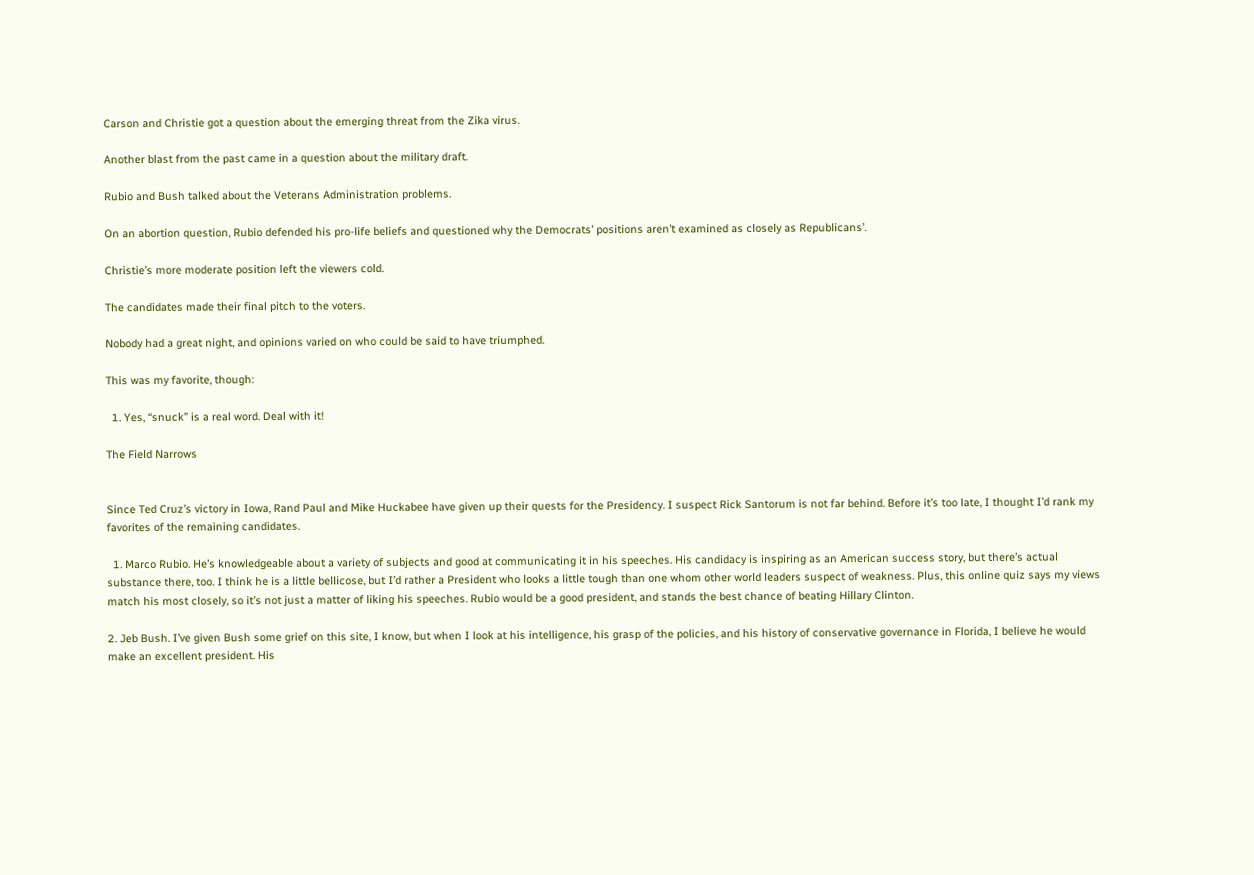Carson and Christie got a question about the emerging threat from the Zika virus.

Another blast from the past came in a question about the military draft.

Rubio and Bush talked about the Veterans Administration problems.

On an abortion question, Rubio defended his pro-life beliefs and questioned why the Democrats’ positions aren’t examined as closely as Republicans’.

Christie’s more moderate position left the viewers cold.

The candidates made their final pitch to the voters.

Nobody had a great night, and opinions varied on who could be said to have triumphed.

This was my favorite, though:

  1. Yes, “snuck” is a real word. Deal with it!

The Field Narrows


Since Ted Cruz’s victory in Iowa, Rand Paul and Mike Huckabee have given up their quests for the Presidency. I suspect Rick Santorum is not far behind. Before it’s too late, I thought I’d rank my favorites of the remaining candidates.

  1. Marco Rubio. He’s knowledgeable about a variety of subjects and good at communicating it in his speeches. His candidacy is inspiring as an American success story, but there’s actual substance there, too. I think he is a little bellicose, but I’d rather a President who looks a little tough than one whom other world leaders suspect of weakness. Plus, this online quiz says my views match his most closely, so it’s not just a matter of liking his speeches. Rubio would be a good president, and stands the best chance of beating Hillary Clinton.

2. Jeb Bush. I’ve given Bush some grief on this site, I know, but when I look at his intelligence, his grasp of the policies, and his history of conservative governance in Florida, I believe he would make an excellent president. His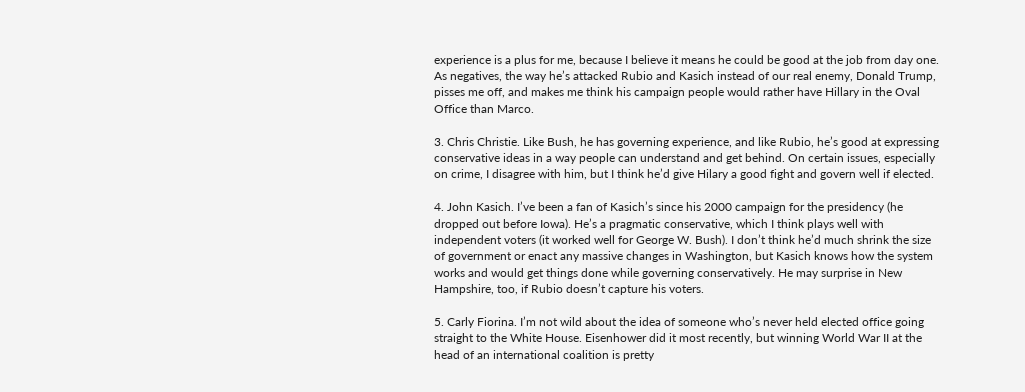experience is a plus for me, because I believe it means he could be good at the job from day one. As negatives, the way he’s attacked Rubio and Kasich instead of our real enemy, Donald Trump, pisses me off, and makes me think his campaign people would rather have Hillary in the Oval Office than Marco.

3. Chris Christie. Like Bush, he has governing experience, and like Rubio, he’s good at expressing conservative ideas in a way people can understand and get behind. On certain issues, especially on crime, I disagree with him, but I think he’d give Hilary a good fight and govern well if elected.

4. John Kasich. I’ve been a fan of Kasich’s since his 2000 campaign for the presidency (he dropped out before Iowa). He’s a pragmatic conservative, which I think plays well with independent voters (it worked well for George W. Bush). I don’t think he’d much shrink the size of government or enact any massive changes in Washington, but Kasich knows how the system works and would get things done while governing conservatively. He may surprise in New Hampshire, too, if Rubio doesn’t capture his voters.

5. Carly Fiorina. I’m not wild about the idea of someone who’s never held elected office going straight to the White House. Eisenhower did it most recently, but winning World War II at the head of an international coalition is pretty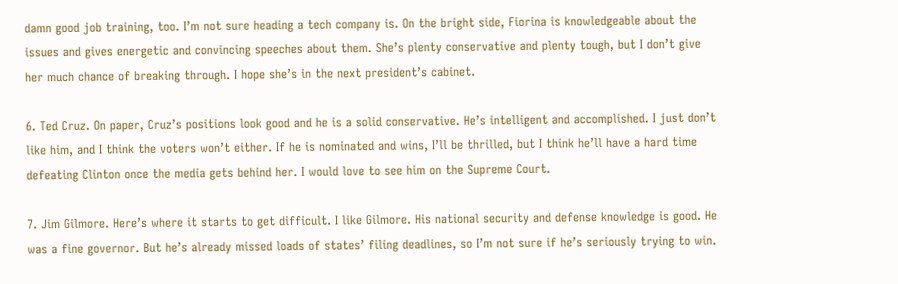damn good job training, too. I’m not sure heading a tech company is. On the bright side, Fiorina is knowledgeable about the issues and gives energetic and convincing speeches about them. She’s plenty conservative and plenty tough, but I don’t give her much chance of breaking through. I hope she’s in the next president’s cabinet.

6. Ted Cruz. On paper, Cruz’s positions look good and he is a solid conservative. He’s intelligent and accomplished. I just don’t like him, and I think the voters won’t either. If he is nominated and wins, I’ll be thrilled, but I think he’ll have a hard time defeating Clinton once the media gets behind her. I would love to see him on the Supreme Court.

7. Jim Gilmore. Here’s where it starts to get difficult. I like Gilmore. His national security and defense knowledge is good. He was a fine governor. But he’s already missed loads of states’ filing deadlines, so I’m not sure if he’s seriously trying to win.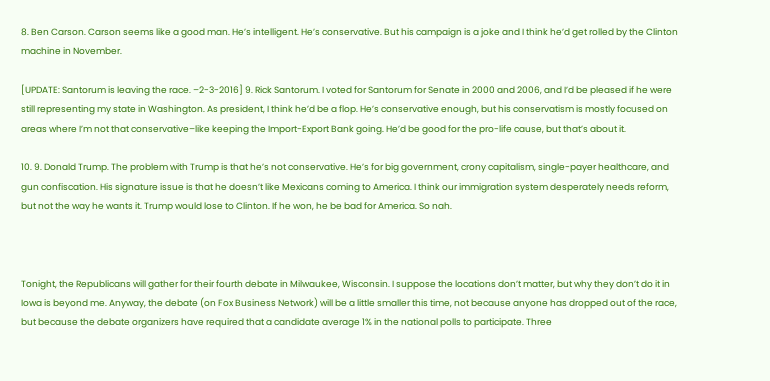8. Ben Carson. Carson seems like a good man. He’s intelligent. He’s conservative. But his campaign is a joke and I think he’d get rolled by the Clinton machine in November.

[UPDATE: Santorum is leaving the race. –2-3-2016] 9. Rick Santorum. I voted for Santorum for Senate in 2000 and 2006, and I’d be pleased if he were still representing my state in Washington. As president, I think he’d be a flop. He’s conservative enough, but his conservatism is mostly focused on areas where I’m not that conservative–like keeping the Import-Export Bank going. He’d be good for the pro-life cause, but that’s about it.

10. 9. Donald Trump. The problem with Trump is that he’s not conservative. He’s for big government, crony capitalism, single-payer healthcare, and gun confiscation. His signature issue is that he doesn’t like Mexicans coming to America. I think our immigration system desperately needs reform, but not the way he wants it. Trump would lose to Clinton. If he won, he be bad for America. So nah.



Tonight, the Republicans will gather for their fourth debate in Milwaukee, Wisconsin. I suppose the locations don’t matter, but why they don’t do it in Iowa is beyond me. Anyway, the debate (on Fox Business Network) will be a little smaller this time, not because anyone has dropped out of the race, but because the debate organizers have required that a candidate average 1% in the national polls to participate. Three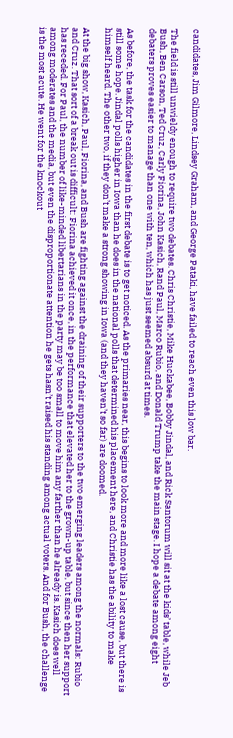candidates, Jim Gilmore, Lindsey Graham, and George Pataki, have failed to reach even this low bar.

The field is still unwieldy enough to require two debates. Chris Christie, Mike Huckabee, Bobby Jindal, and Rick Santorum will sit at the kids’ table, while Jeb Bush, Ben Carson, Ted Cruz, Carly Fiorina, John Kasich, Rand Paul, Marco Rubio, and Donald Trump take the main stage. I hope a debate among eight debaters proves easier to manage than one with ten, which has just seemed absurd at times.

As before, the task for the candidates in the first debate is to get noticed. As the primaries near, this begins to look more and more like a lost cause, but there is still some hope. Jindal polls higher in Iowa than he does in the national polls that determined his placement here, and Christie has the ability to make himself heard. The other two, if they don’t make a strong showing in Iowa (and they haven’t so far) are doomed.

At the big show, Kasich, Paul, Fiorina, and Bush are fighting against the draining of their supporters to the two emerging leaders among the normals: Rubio and Cruz. That sort of a break out is difficult: Fiorina achieved it once, in the performance that elevated her to the grown-up table, but since then her support has receded. For Paul, the number of like-minded libertarians in the party may be too small to move him any farther than he already is. Kasich does well among moderates and the media, but even the disproportionate attention he gets hasn’t raised his standing among actual voters. And for Bush, the challenge is the most acute. He went for the knockout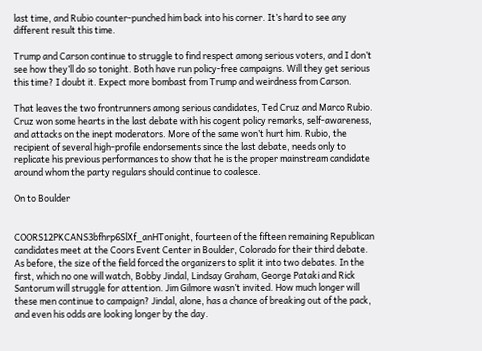last time, and Rubio counter-punched him back into his corner. It’s hard to see any different result this time.

Trump and Carson continue to struggle to find respect among serious voters, and I don’t see how they’ll do so tonight. Both have run policy-free campaigns. Will they get serious this time? I doubt it. Expect more bombast from Trump and weirdness from Carson.

That leaves the two frontrunners among serious candidates, Ted Cruz and Marco Rubio. Cruz won some hearts in the last debate with his cogent policy remarks, self-awareness, and attacks on the inept moderators. More of the same won’t hurt him. Rubio, the recipient of several high-profile endorsements since the last debate, needs only to replicate his previous performances to show that he is the proper mainstream candidate around whom the party regulars should continue to coalesce.

On to Boulder


COORS12PKCANS3bfhrp6SlXf_anHTonight, fourteen of the fifteen remaining Republican candidates meet at the Coors Event Center in Boulder, Colorado for their third debate. As before, the size of the field forced the organizers to split it into two debates. In the first, which no one will watch, Bobby Jindal, Lindsay Graham, George Pataki and Rick Santorum will struggle for attention. Jim Gilmore wasn’t invited. How much longer will these men continue to campaign? Jindal, alone, has a chance of breaking out of the pack, and even his odds are looking longer by the day.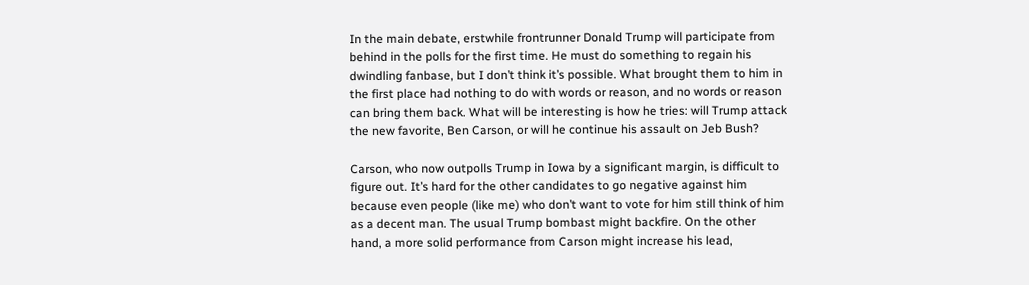In the main debate, erstwhile frontrunner Donald Trump will participate from behind in the polls for the first time. He must do something to regain his dwindling fanbase, but I don’t think it’s possible. What brought them to him in the first place had nothing to do with words or reason, and no words or reason can bring them back. What will be interesting is how he tries: will Trump attack the new favorite, Ben Carson, or will he continue his assault on Jeb Bush?

Carson, who now outpolls Trump in Iowa by a significant margin, is difficult to figure out. It’s hard for the other candidates to go negative against him because even people (like me) who don’t want to vote for him still think of him as a decent man. The usual Trump bombast might backfire. On the other hand, a more solid performance from Carson might increase his lead,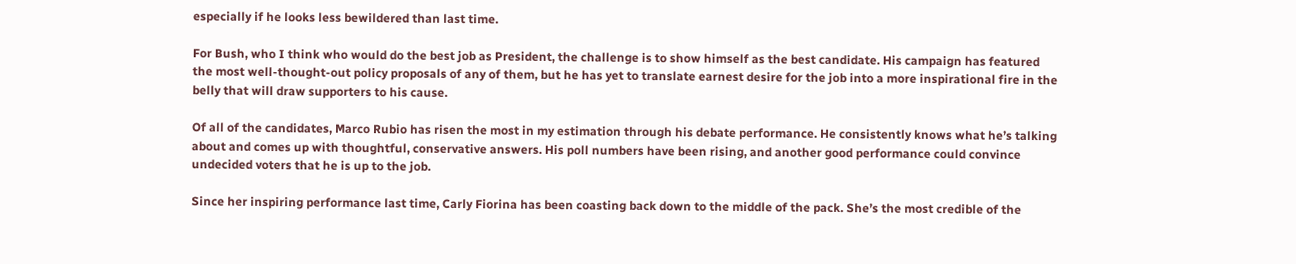especially if he looks less bewildered than last time.

For Bush, who I think who would do the best job as President, the challenge is to show himself as the best candidate. His campaign has featured the most well-thought-out policy proposals of any of them, but he has yet to translate earnest desire for the job into a more inspirational fire in the belly that will draw supporters to his cause.

Of all of the candidates, Marco Rubio has risen the most in my estimation through his debate performance. He consistently knows what he’s talking about and comes up with thoughtful, conservative answers. His poll numbers have been rising, and another good performance could convince undecided voters that he is up to the job.

Since her inspiring performance last time, Carly Fiorina has been coasting back down to the middle of the pack. She’s the most credible of the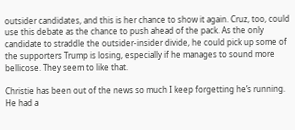outsider candidates, and this is her chance to show it again. Cruz, too, could use this debate as the chance to push ahead of the pack. As the only candidate to straddle the outsider-insider divide, he could pick up some of the supporters Trump is losing, especially if he manages to sound more bellicose. They seem to like that.

Christie has been out of the news so much I keep forgetting he’s running. He had a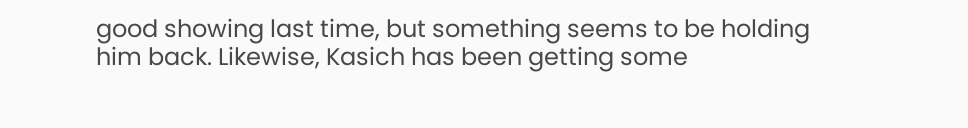good showing last time, but something seems to be holding him back. Likewise, Kasich has been getting some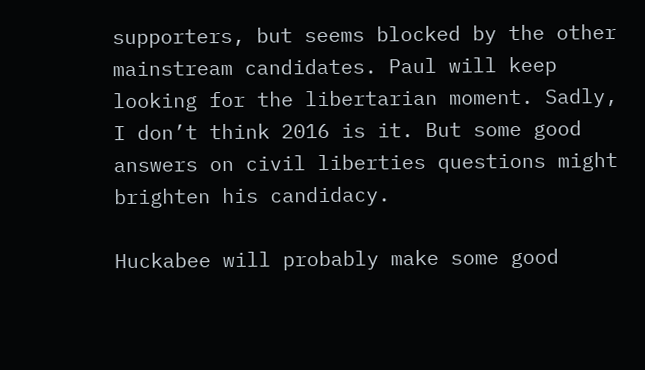supporters, but seems blocked by the other mainstream candidates. Paul will keep looking for the libertarian moment. Sadly, I don’t think 2016 is it. But some good answers on civil liberties questions might brighten his candidacy.

Huckabee will probably make some good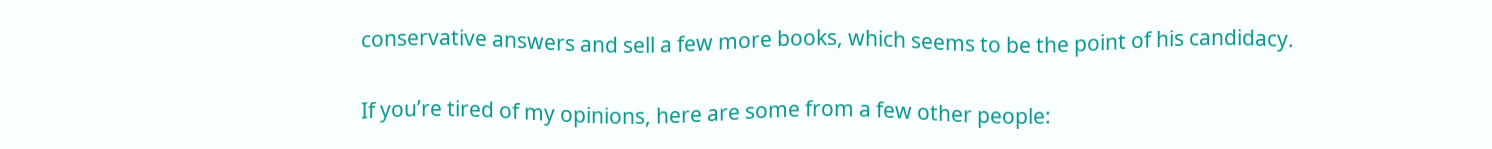conservative answers and sell a few more books, which seems to be the point of his candidacy.

If you’re tired of my opinions, here are some from a few other people: